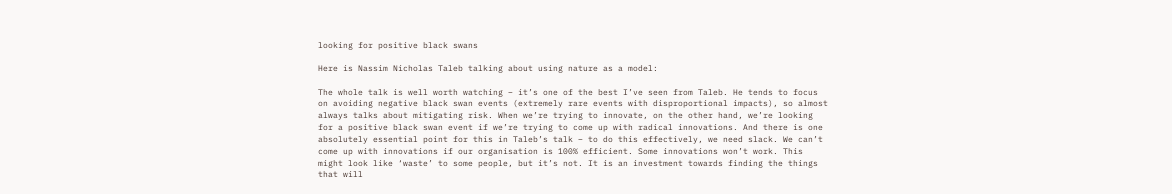looking for positive black swans

Here is Nassim Nicholas Taleb talking about using nature as a model:

The whole talk is well worth watching – it’s one of the best I’ve seen from Taleb. He tends to focus on avoiding negative black swan events (extremely rare events with disproportional impacts), so almost always talks about mitigating risk. When we’re trying to innovate, on the other hand, we’re looking for a positive black swan event if we’re trying to come up with radical innovations. And there is one absolutely essential point for this in Taleb’s talk – to do this effectively, we need slack. We can’t come up with innovations if our organisation is 100% efficient. Some innovations won’t work. This might look like ‘waste’ to some people, but it’s not. It is an investment towards finding the things that will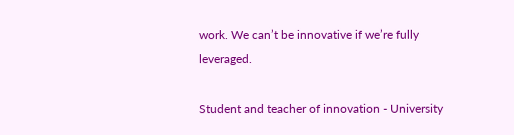work. We can’t be innovative if we’re fully leveraged.

Student and teacher of innovation - University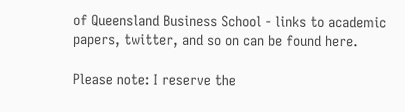of Queensland Business School - links to academic papers, twitter, and so on can be found here.

Please note: I reserve the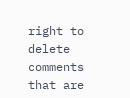right to delete comments that are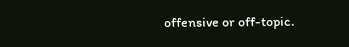offensive or off-topic.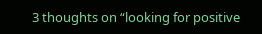3 thoughts on “looking for positive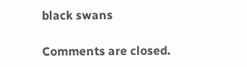black swans

Comments are closed.